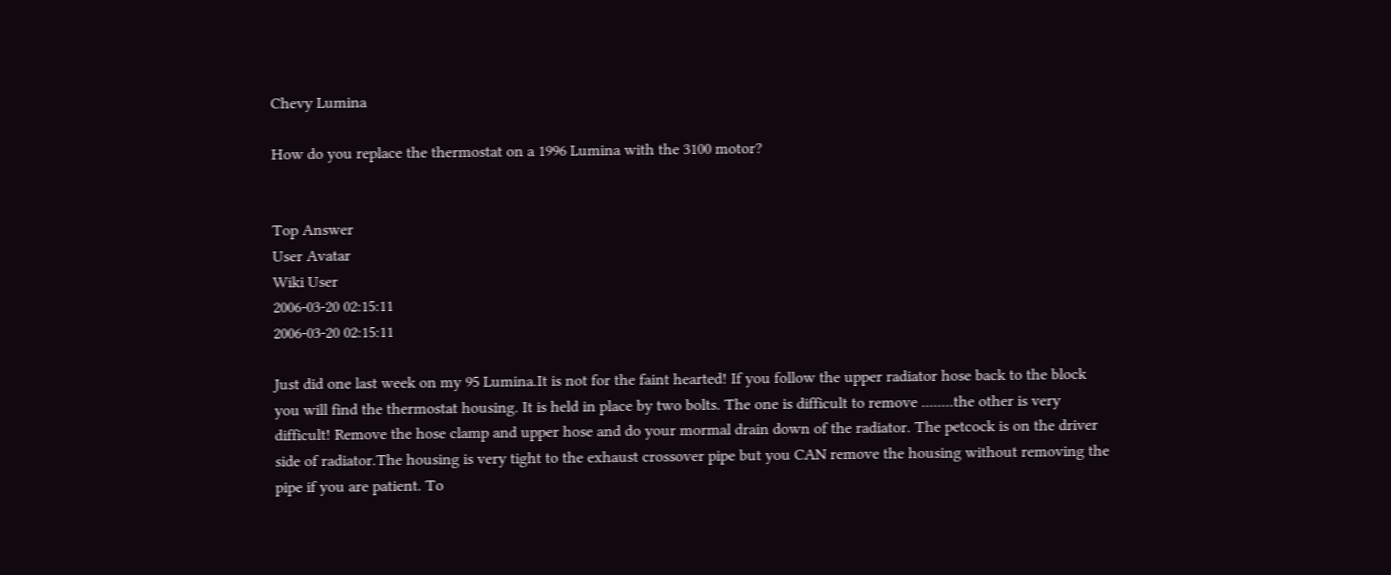Chevy Lumina

How do you replace the thermostat on a 1996 Lumina with the 3100 motor?


Top Answer
User Avatar
Wiki User
2006-03-20 02:15:11
2006-03-20 02:15:11

Just did one last week on my 95 Lumina.It is not for the faint hearted! If you follow the upper radiator hose back to the block you will find the thermostat housing. It is held in place by two bolts. The one is difficult to remove ........the other is very difficult! Remove the hose clamp and upper hose and do your mormal drain down of the radiator. The petcock is on the driver side of radiator.The housing is very tight to the exhaust crossover pipe but you CAN remove the housing without removing the pipe if you are patient. To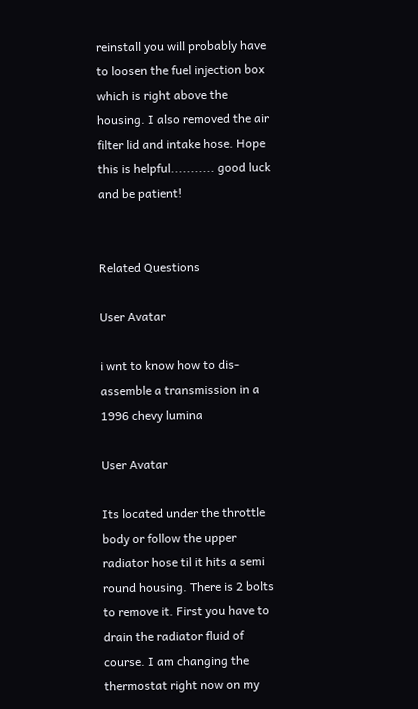reinstall you will probably have to loosen the fuel injection box which is right above the housing. I also removed the air filter lid and intake hose. Hope this is helpful........... good luck and be patient!


Related Questions

User Avatar

i wnt to know how to dis-assemble a transmission in a 1996 chevy lumina

User Avatar

Its located under the throttle body or follow the upper radiator hose til it hits a semi round housing. There is 2 bolts to remove it. First you have to drain the radiator fluid of course. I am changing the thermostat right now on my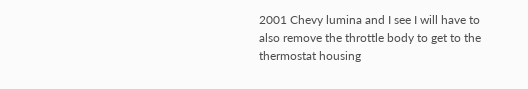2001 Chevy lumina and I see I will have to also remove the throttle body to get to the thermostat housing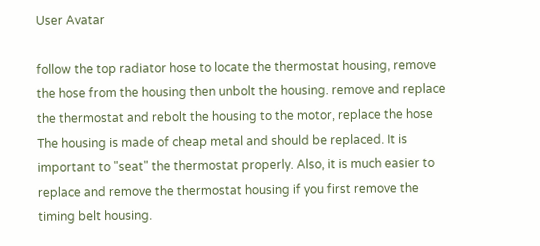User Avatar

follow the top radiator hose to locate the thermostat housing, remove the hose from the housing then unbolt the housing. remove and replace the thermostat and rebolt the housing to the motor, replace the hose The housing is made of cheap metal and should be replaced. It is important to "seat" the thermostat properly. Also, it is much easier to replace and remove the thermostat housing if you first remove the timing belt housing.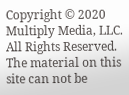Copyright © 2020 Multiply Media, LLC. All Rights Reserved. The material on this site can not be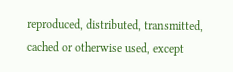reproduced, distributed, transmitted, cached or otherwise used, except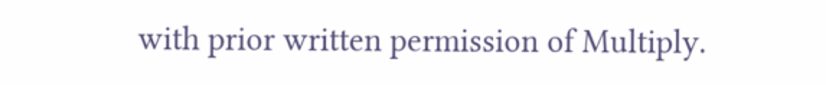with prior written permission of Multiply.